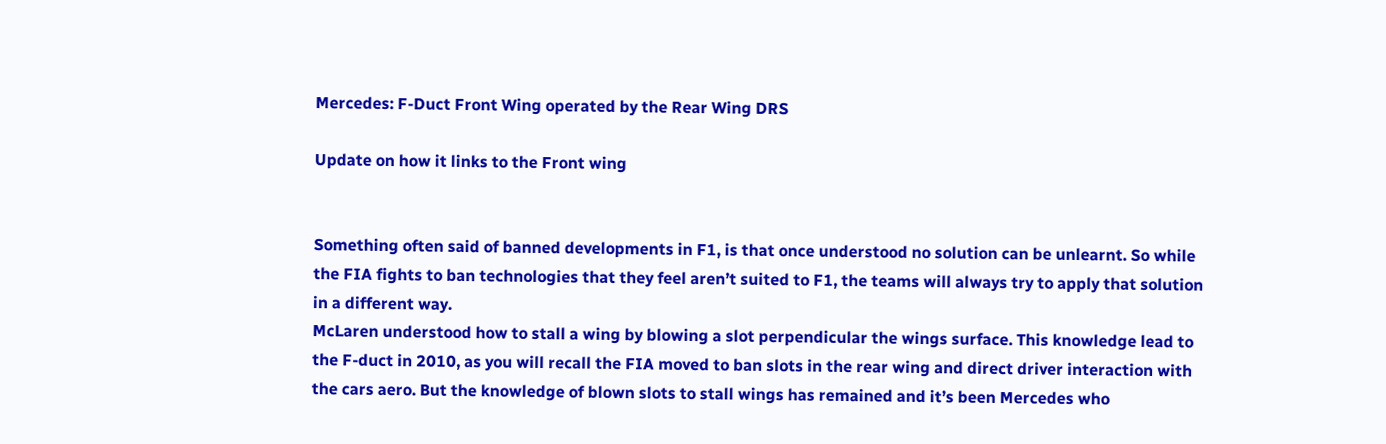Mercedes: F-Duct Front Wing operated by the Rear Wing DRS

Update on how it links to the Front wing


Something often said of banned developments in F1, is that once understood no solution can be unlearnt. So while the FIA fights to ban technologies that they feel aren’t suited to F1, the teams will always try to apply that solution in a different way.
McLaren understood how to stall a wing by blowing a slot perpendicular the wings surface. This knowledge lead to the F-duct in 2010, as you will recall the FIA moved to ban slots in the rear wing and direct driver interaction with the cars aero. But the knowledge of blown slots to stall wings has remained and it’s been Mercedes who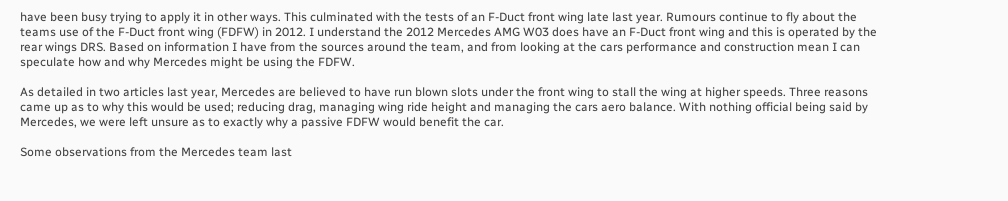have been busy trying to apply it in other ways. This culminated with the tests of an F-Duct front wing late last year. Rumours continue to fly about the teams use of the F-Duct front wing (FDFW) in 2012. I understand the 2012 Mercedes AMG W03 does have an F-Duct front wing and this is operated by the rear wings DRS. Based on information I have from the sources around the team, and from looking at the cars performance and construction mean I can speculate how and why Mercedes might be using the FDFW.

As detailed in two articles last year, Mercedes are believed to have run blown slots under the front wing to stall the wing at higher speeds. Three reasons came up as to why this would be used; reducing drag, managing wing ride height and managing the cars aero balance. With nothing official being said by Mercedes, we were left unsure as to exactly why a passive FDFW would benefit the car.

Some observations from the Mercedes team last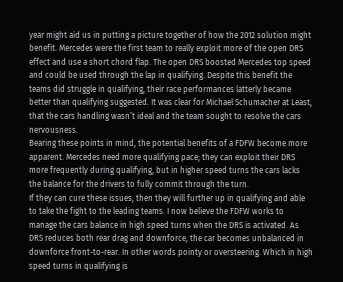year might aid us in putting a picture together of how the 2012 solution might benefit. Mercedes were the first team to really exploit more of the open DRS effect and use a short chord flap. The open DRS boosted Mercedes top speed and could be used through the lap in qualifying. Despite this benefit the teams did struggle in qualifying, their race performances latterly became better than qualifying suggested. It was clear for Michael Schumacher at Least, that the cars handling wasn’t ideal and the team sought to resolve the cars nervousness.
Bearing these points in mind, the potential benefits of a FDFW become more apparent. Mercedes need more qualifying pace; they can exploit their DRS more frequently during qualifying, but in higher speed turns the cars lacks the balance for the drivers to fully commit through the turn.
If they can cure these issues, then they will further up in qualifying and able to take the fight to the leading teams. I now believe the FDFW works to manage the cars balance in high speed turns when the DRS is activated. As DRS reduces both rear drag and downforce, the car becomes unbalanced in downforce front-to-rear. In other words pointy or oversteering. Which in high speed turns in qualifying is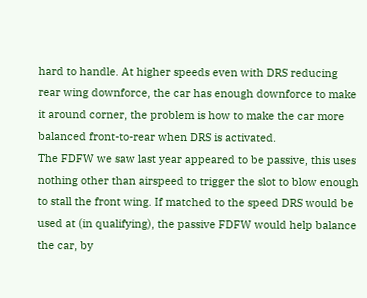hard to handle. At higher speeds even with DRS reducing rear wing downforce, the car has enough downforce to make it around corner, the problem is how to make the car more balanced front-to-rear when DRS is activated.
The FDFW we saw last year appeared to be passive, this uses nothing other than airspeed to trigger the slot to blow enough to stall the front wing. If matched to the speed DRS would be used at (in qualifying), the passive FDFW would help balance the car, by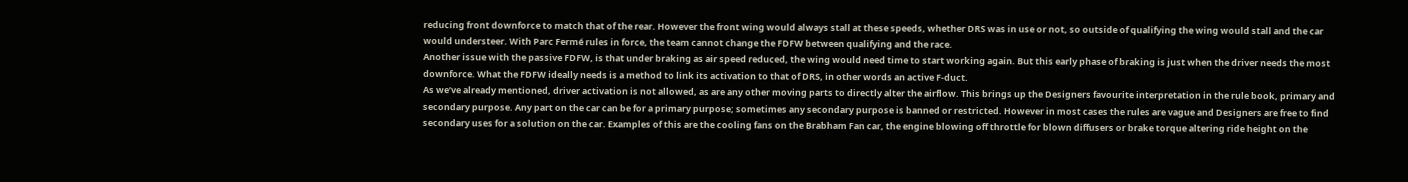reducing front downforce to match that of the rear. However the front wing would always stall at these speeds, whether DRS was in use or not, so outside of qualifying the wing would stall and the car would understeer. With Parc Fermé rules in force, the team cannot change the FDFW between qualifying and the race.
Another issue with the passive FDFW, is that under braking as air speed reduced, the wing would need time to start working again. But this early phase of braking is just when the driver needs the most downforce. What the FDFW ideally needs is a method to link its activation to that of DRS, in other words an active F-duct.
As we’ve already mentioned, driver activation is not allowed, as are any other moving parts to directly alter the airflow. This brings up the Designers favourite interpretation in the rule book, primary and secondary purpose. Any part on the car can be for a primary purpose; sometimes any secondary purpose is banned or restricted. However in most cases the rules are vague and Designers are free to find secondary uses for a solution on the car. Examples of this are the cooling fans on the Brabham Fan car, the engine blowing off throttle for blown diffusers or brake torque altering ride height on the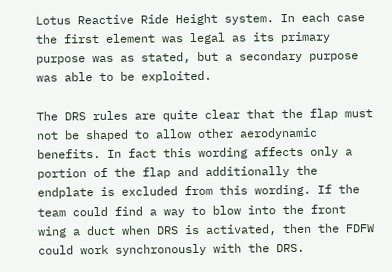Lotus Reactive Ride Height system. In each case the first element was legal as its primary purpose was as stated, but a secondary purpose was able to be exploited.

The DRS rules are quite clear that the flap must not be shaped to allow other aerodynamic benefits. In fact this wording affects only a portion of the flap and additionally the endplate is excluded from this wording. If the team could find a way to blow into the front wing a duct when DRS is activated, then the FDFW could work synchronously with the DRS.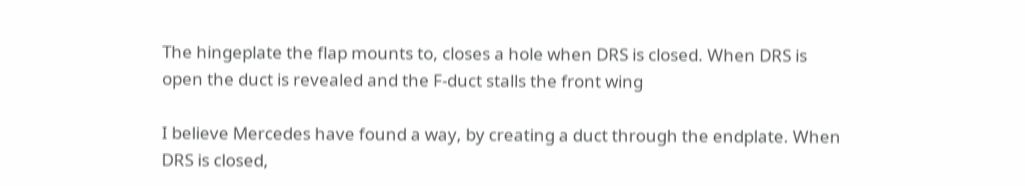The hingeplate the flap mounts to, closes a hole when DRS is closed. When DRS is open the duct is revealed and the F-duct stalls the front wing

I believe Mercedes have found a way, by creating a duct through the endplate. When DRS is closed,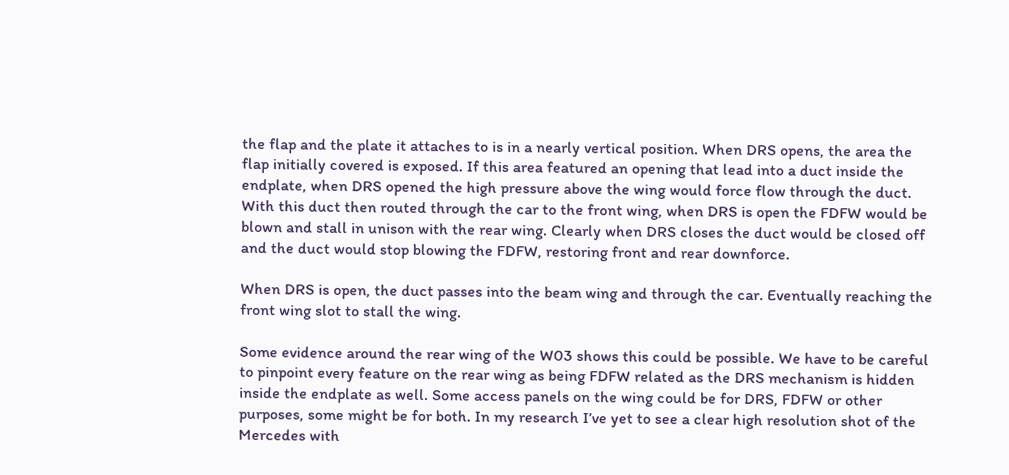the flap and the plate it attaches to is in a nearly vertical position. When DRS opens, the area the flap initially covered is exposed. If this area featured an opening that lead into a duct inside the endplate, when DRS opened the high pressure above the wing would force flow through the duct. With this duct then routed through the car to the front wing, when DRS is open the FDFW would be blown and stall in unison with the rear wing. Clearly when DRS closes the duct would be closed off and the duct would stop blowing the FDFW, restoring front and rear downforce.

When DRS is open, the duct passes into the beam wing and through the car. Eventually reaching the front wing slot to stall the wing.

Some evidence around the rear wing of the W03 shows this could be possible. We have to be careful to pinpoint every feature on the rear wing as being FDFW related as the DRS mechanism is hidden inside the endplate as well. Some access panels on the wing could be for DRS, FDFW or other purposes, some might be for both. In my research I’ve yet to see a clear high resolution shot of the Mercedes with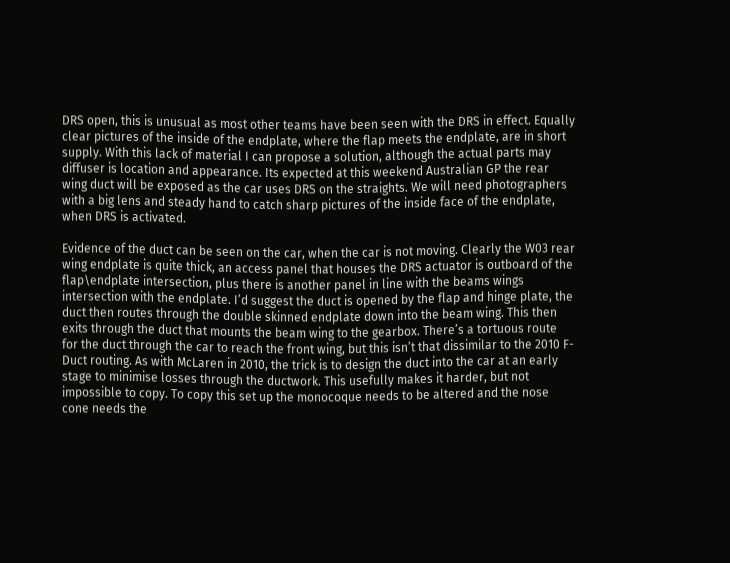DRS open, this is unusual as most other teams have been seen with the DRS in effect. Equally clear pictures of the inside of the endplate, where the flap meets the endplate, are in short supply. With this lack of material I can propose a solution, although the actual parts may diffuser is location and appearance. Its expected at this weekend Australian GP the rear wing duct will be exposed as the car uses DRS on the straights. We will need photographers with a big lens and steady hand to catch sharp pictures of the inside face of the endplate, when DRS is activated.

Evidence of the duct can be seen on the car, when the car is not moving. Clearly the W03 rear wing endplate is quite thick, an access panel that houses the DRS actuator is outboard of the flap\endplate intersection, plus there is another panel in line with the beams wings intersection with the endplate. I’d suggest the duct is opened by the flap and hinge plate, the duct then routes through the double skinned endplate down into the beam wing. This then exits through the duct that mounts the beam wing to the gearbox. There’s a tortuous route for the duct through the car to reach the front wing, but this isn’t that dissimilar to the 2010 F-Duct routing. As with McLaren in 2010, the trick is to design the duct into the car at an early stage to minimise losses through the ductwork. This usefully makes it harder, but not impossible to copy. To copy this set up the monocoque needs to be altered and the nose cone needs the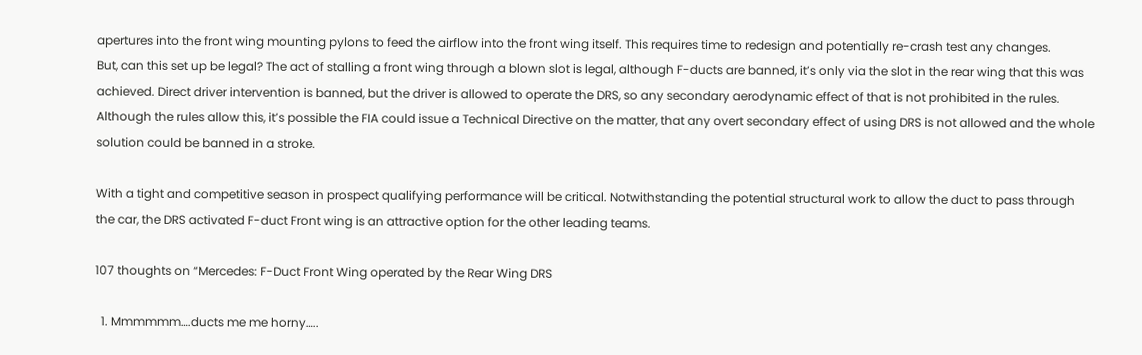apertures into the front wing mounting pylons to feed the airflow into the front wing itself. This requires time to redesign and potentially re-crash test any changes.
But, can this set up be legal? The act of stalling a front wing through a blown slot is legal, although F-ducts are banned, it’s only via the slot in the rear wing that this was achieved. Direct driver intervention is banned, but the driver is allowed to operate the DRS, so any secondary aerodynamic effect of that is not prohibited in the rules.
Although the rules allow this, it’s possible the FIA could issue a Technical Directive on the matter, that any overt secondary effect of using DRS is not allowed and the whole solution could be banned in a stroke.

With a tight and competitive season in prospect qualifying performance will be critical. Notwithstanding the potential structural work to allow the duct to pass through the car, the DRS activated F-duct Front wing is an attractive option for the other leading teams.

107 thoughts on “Mercedes: F-Duct Front Wing operated by the Rear Wing DRS

  1. Mmmmmm….ducts me me horny…..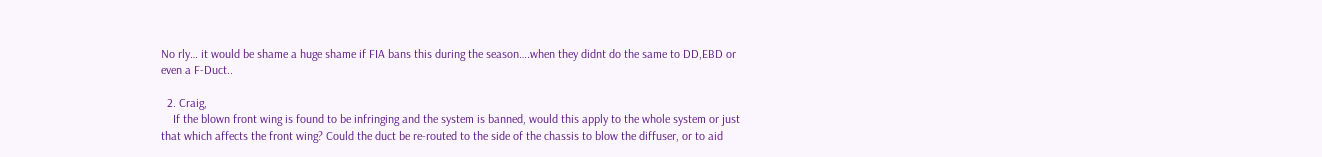No rly… it would be shame a huge shame if FIA bans this during the season….when they didnt do the same to DD,EBD or even a F-Duct..

  2. Craig,
    If the blown front wing is found to be infringing and the system is banned, would this apply to the whole system or just that which affects the front wing? Could the duct be re-routed to the side of the chassis to blow the diffuser, or to aid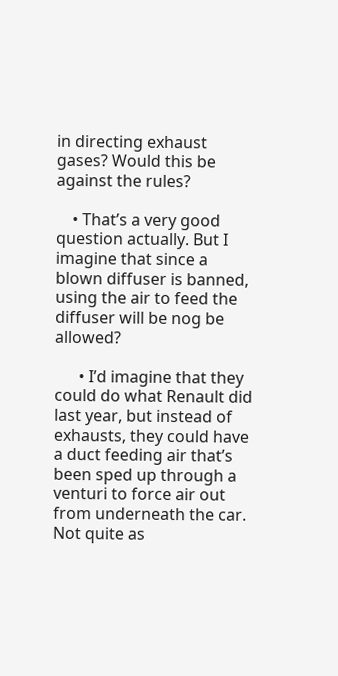in directing exhaust gases? Would this be against the rules?

    • That’s a very good question actually. But I imagine that since a blown diffuser is banned, using the air to feed the diffuser will be nog be allowed?

      • I’d imagine that they could do what Renault did last year, but instead of exhausts, they could have a duct feeding air that’s been sped up through a venturi to force air out from underneath the car. Not quite as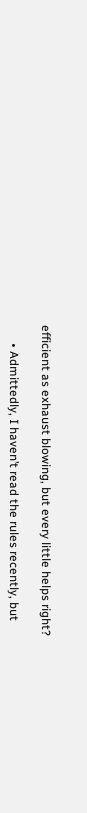efficient as exhaust blowing, but every little helps right?

      • Admittedly, I haven’t read the rules recently, but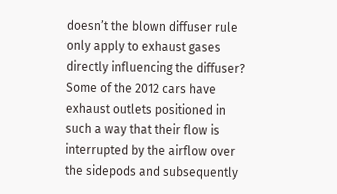doesn’t the blown diffuser rule only apply to exhaust gases directly influencing the diffuser? Some of the 2012 cars have exhaust outlets positioned in such a way that their flow is interrupted by the airflow over the sidepods and subsequently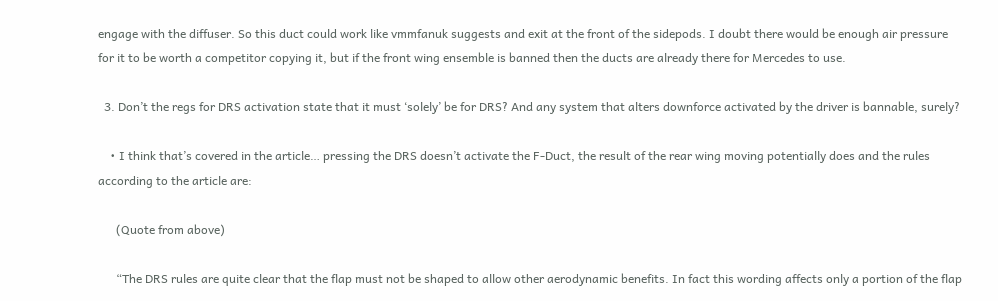engage with the diffuser. So this duct could work like vmmfanuk suggests and exit at the front of the sidepods. I doubt there would be enough air pressure for it to be worth a competitor copying it, but if the front wing ensemble is banned then the ducts are already there for Mercedes to use.

  3. Don’t the regs for DRS activation state that it must ‘solely’ be for DRS? And any system that alters downforce activated by the driver is bannable, surely?

    • I think that’s covered in the article… pressing the DRS doesn’t activate the F-Duct, the result of the rear wing moving potentially does and the rules according to the article are:

      (Quote from above)

      “The DRS rules are quite clear that the flap must not be shaped to allow other aerodynamic benefits. In fact this wording affects only a portion of the flap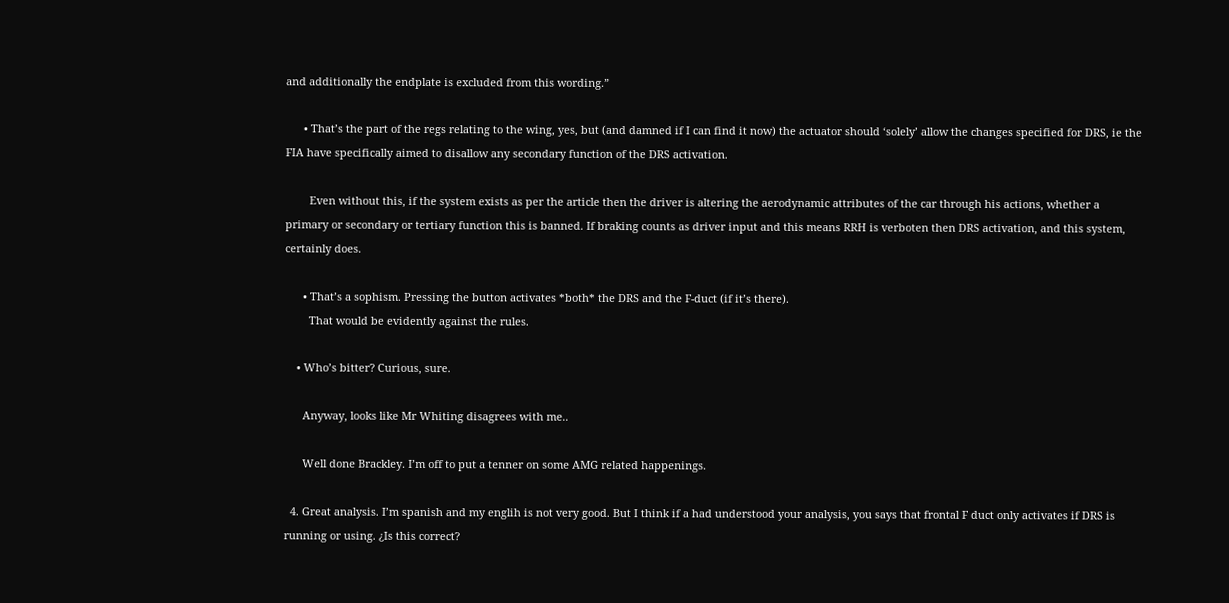and additionally the endplate is excluded from this wording.”

      • That’s the part of the regs relating to the wing, yes, but (and damned if I can find it now) the actuator should ‘solely’ allow the changes specified for DRS, ie the FIA have specifically aimed to disallow any secondary function of the DRS activation.

        Even without this, if the system exists as per the article then the driver is altering the aerodynamic attributes of the car through his actions, whether a primary or secondary or tertiary function this is banned. If braking counts as driver input and this means RRH is verboten then DRS activation, and this system, certainly does.

      • That’s a sophism. Pressing the button activates *both* the DRS and the F-duct (if it’s there).
        That would be evidently against the rules.

    • Who’s bitter? Curious, sure.

      Anyway, looks like Mr Whiting disagrees with me..

      Well done Brackley. I’m off to put a tenner on some AMG related happenings.

  4. Great analysis. I’m spanish and my englih is not very good. But I think if a had understood your analysis, you says that frontal F duct only activates if DRS is running or using. ¿Is this correct?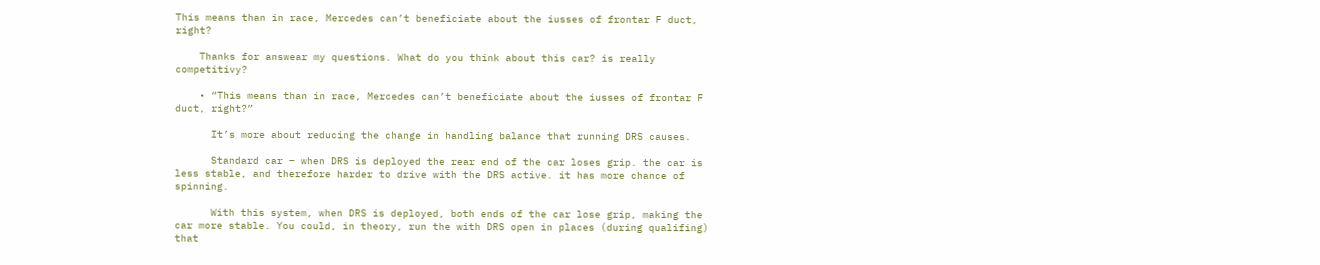This means than in race, Mercedes can’t beneficiate about the iusses of frontar F duct, right?

    Thanks for answear my questions. What do you think about this car? is really competitivy?

    • “This means than in race, Mercedes can’t beneficiate about the iusses of frontar F duct, right?”

      It’s more about reducing the change in handling balance that running DRS causes.

      Standard car – when DRS is deployed the rear end of the car loses grip. the car is less stable, and therefore harder to drive with the DRS active. it has more chance of spinning.

      With this system, when DRS is deployed, both ends of the car lose grip, making the car more stable. You could, in theory, run the with DRS open in places (during qualifing) that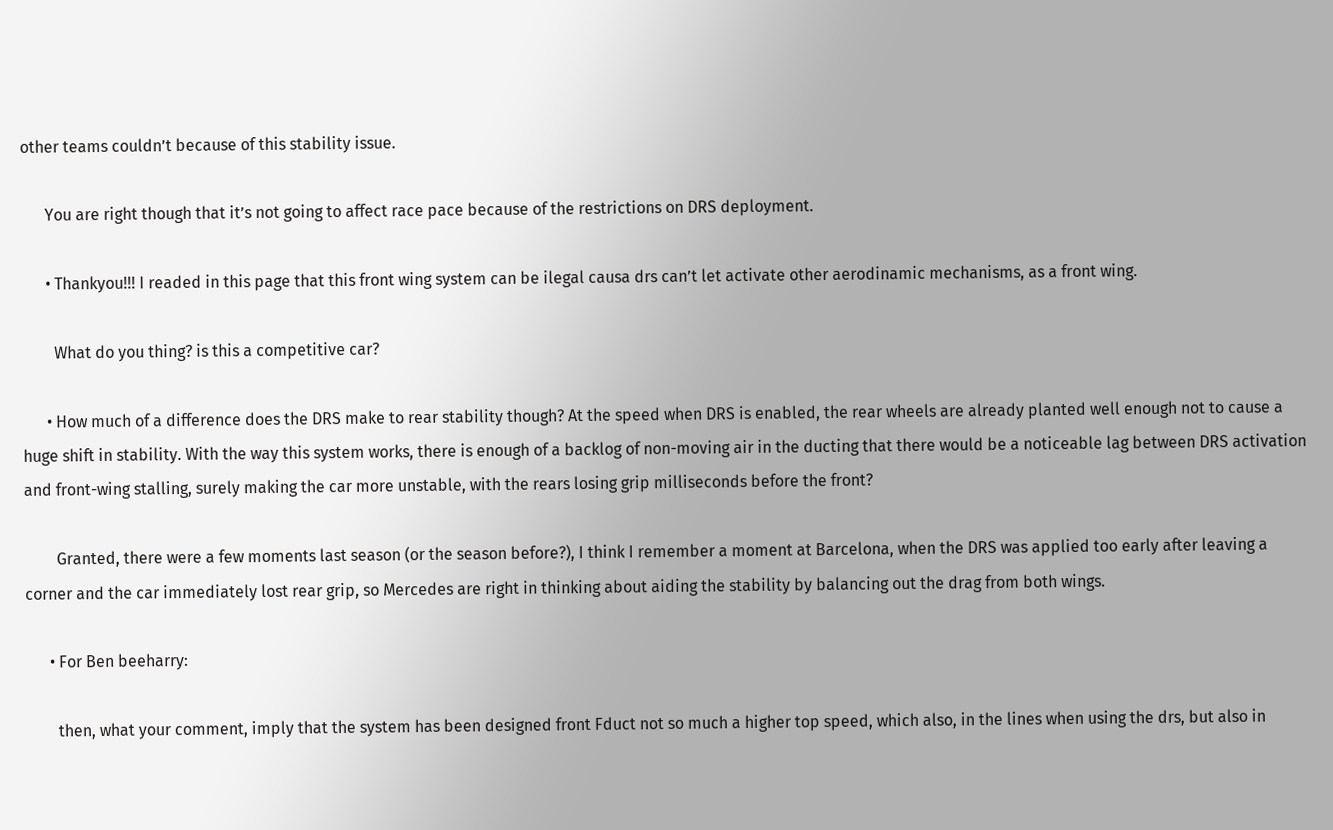other teams couldn’t because of this stability issue.

      You are right though that it’s not going to affect race pace because of the restrictions on DRS deployment.

      • Thankyou!!! I readed in this page that this front wing system can be ilegal causa drs can’t let activate other aerodinamic mechanisms, as a front wing.

        What do you thing? is this a competitive car?

      • How much of a difference does the DRS make to rear stability though? At the speed when DRS is enabled, the rear wheels are already planted well enough not to cause a huge shift in stability. With the way this system works, there is enough of a backlog of non-moving air in the ducting that there would be a noticeable lag between DRS activation and front-wing stalling, surely making the car more unstable, with the rears losing grip milliseconds before the front?

        Granted, there were a few moments last season (or the season before?), I think I remember a moment at Barcelona, when the DRS was applied too early after leaving a corner and the car immediately lost rear grip, so Mercedes are right in thinking about aiding the stability by balancing out the drag from both wings.

      • For Ben beeharry:

        then, what your comment, imply that the system has been designed front Fduct not so much a higher top speed, which also, in the lines when using the drs, but also in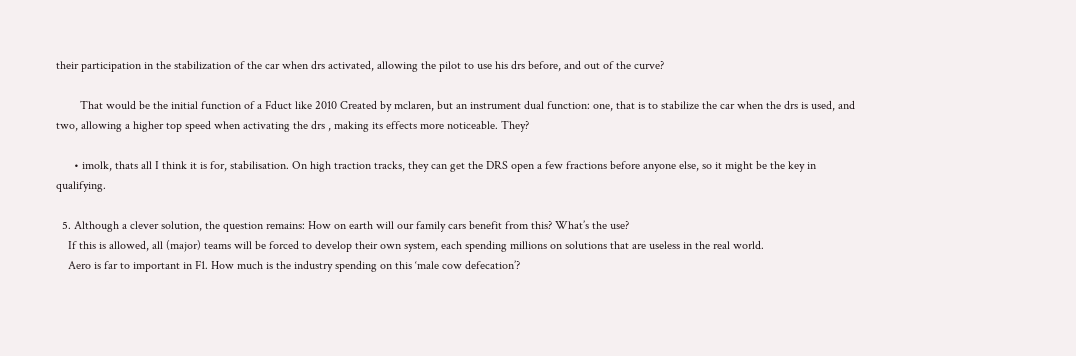their participation in the stabilization of the car when drs activated, allowing the pilot to use his drs before, and out of the curve?

        That would be the initial function of a Fduct like 2010 Created by mclaren, but an instrument dual function: one, that is to stabilize the car when the drs is used, and two, allowing a higher top speed when activating the drs , making its effects more noticeable. They?

      • imolk, thats all I think it is for, stabilisation. On high traction tracks, they can get the DRS open a few fractions before anyone else, so it might be the key in qualifying.

  5. Although a clever solution, the question remains: How on earth will our family cars benefit from this? What’s the use?
    If this is allowed, all (major) teams will be forced to develop their own system, each spending millions on solutions that are useless in the real world.
    Aero is far to important in F1. How much is the industry spending on this ‘male cow defecation’?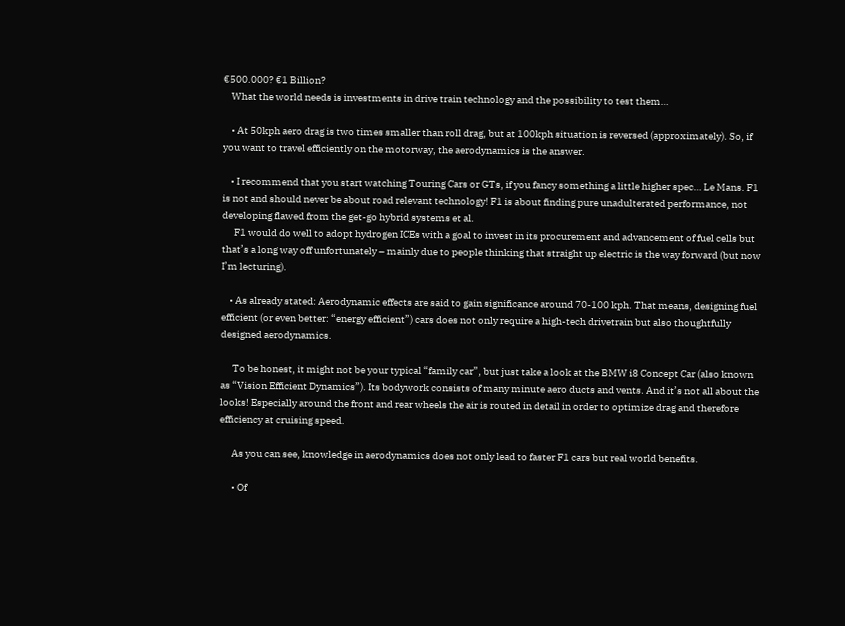€500.000? €1 Billion?
    What the world needs is investments in drive train technology and the possibility to test them…

    • At 50kph aero drag is two times smaller than roll drag, but at 100kph situation is reversed (approximately). So, if you want to travel efficiently on the motorway, the aerodynamics is the answer.

    • I recommend that you start watching Touring Cars or GTs, if you fancy something a little higher spec… Le Mans. F1 is not and should never be about road relevant technology! F1 is about finding pure unadulterated performance, not developing flawed from the get-go hybrid systems et al.
      F1 would do well to adopt hydrogen ICEs with a goal to invest in its procurement and advancement of fuel cells but that’s a long way off unfortunately – mainly due to people thinking that straight up electric is the way forward (but now I’m lecturing).

    • As already stated: Aerodynamic effects are said to gain significance around 70-100 kph. That means, designing fuel efficient (or even better: “energy efficient”) cars does not only require a high-tech drivetrain but also thoughtfully designed aerodynamics.

      To be honest, it might not be your typical “family car”, but just take a look at the BMW i8 Concept Car (also known as “Vision Efficient Dynamics”). Its bodywork consists of many minute aero ducts and vents. And it’s not all about the looks! Especially around the front and rear wheels the air is routed in detail in order to optimize drag and therefore efficiency at cruising speed.

      As you can see, knowledge in aerodynamics does not only lead to faster F1 cars but real world benefits.

      • Of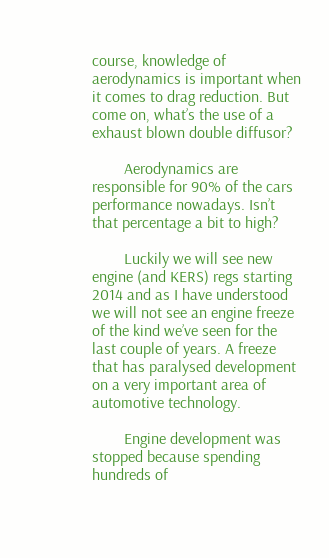course, knowledge of aerodynamics is important when it comes to drag reduction. But come on, what’s the use of a exhaust blown double diffusor?

        Aerodynamics are responsible for 90% of the cars performance nowadays. Isn’t that percentage a bit to high?

        Luckily we will see new engine (and KERS) regs starting 2014 and as I have understood we will not see an engine freeze of the kind we’ve seen for the last couple of years. A freeze that has paralysed development on a very important area of automotive technology.

        Engine development was stopped because spending hundreds of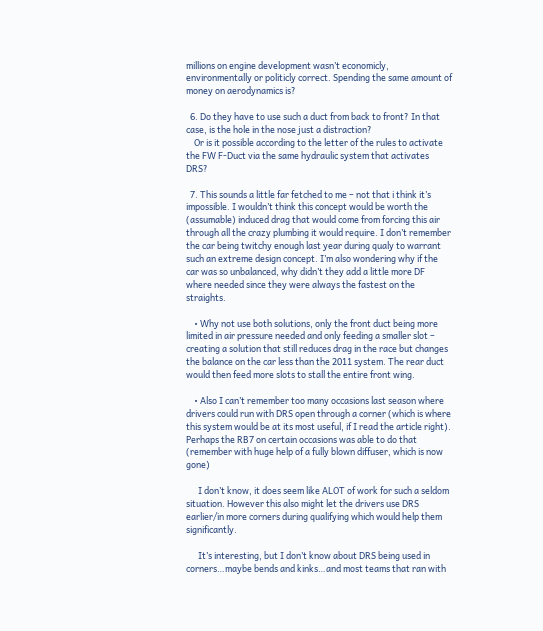millions on engine development wasn’t economicly, environmentally or politicly correct. Spending the same amount of money on aerodynamics is?

  6. Do they have to use such a duct from back to front? In that case, is the hole in the nose just a distraction?
    Or is it possible according to the letter of the rules to activate the FW F-Duct via the same hydraulic system that activates DRS?

  7. This sounds a little far fetched to me – not that i think it’s impossible. I wouldn’t think this concept would be worth the (assumable) induced drag that would come from forcing this air through all the crazy plumbing it would require. I don’t remember the car being twitchy enough last year during qualy to warrant such an extreme design concept. I’m also wondering why if the car was so unbalanced, why didn’t they add a little more DF where needed since they were always the fastest on the straights.

    • Why not use both solutions, only the front duct being more limited in air pressure needed and only feeding a smaller slot – creating a solution that still reduces drag in the race but changes the balance on the car less than the 2011 system. The rear duct would then feed more slots to stall the entire front wing.

    • Also I can’t remember too many occasions last season where drivers could run with DRS open through a corner (which is where this system would be at its most useful, if I read the article right). Perhaps the RB7 on certain occasions was able to do that (remember with huge help of a fully blown diffuser, which is now gone)

      I don’t know, it does seem like ALOT of work for such a seldom situation. However this also might let the drivers use DRS earlier/in more corners during qualifying which would help them significantly.

      It’s interesting, but I don’t know about DRS being used in corners…maybe bends and kinks…and most teams that ran with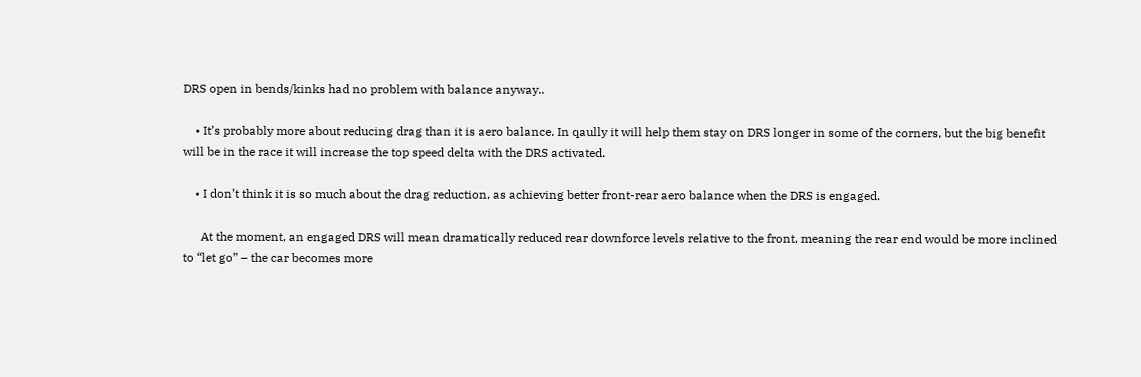DRS open in bends/kinks had no problem with balance anyway..

    • It’s probably more about reducing drag than it is aero balance. In qaully it will help them stay on DRS longer in some of the corners, but the big benefit will be in the race it will increase the top speed delta with the DRS activated.

    • I don’t think it is so much about the drag reduction, as achieving better front-rear aero balance when the DRS is engaged.

      At the moment, an engaged DRS will mean dramatically reduced rear downforce levels relative to the front, meaning the rear end would be more inclined to “let go” – the car becomes more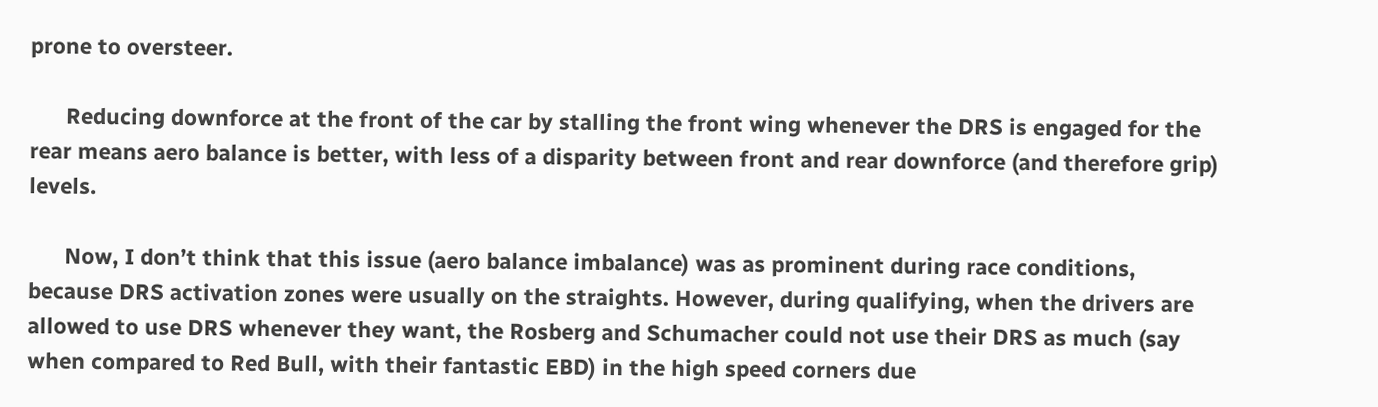prone to oversteer.

      Reducing downforce at the front of the car by stalling the front wing whenever the DRS is engaged for the rear means aero balance is better, with less of a disparity between front and rear downforce (and therefore grip) levels.

      Now, I don’t think that this issue (aero balance imbalance) was as prominent during race conditions, because DRS activation zones were usually on the straights. However, during qualifying, when the drivers are allowed to use DRS whenever they want, the Rosberg and Schumacher could not use their DRS as much (say when compared to Red Bull, with their fantastic EBD) in the high speed corners due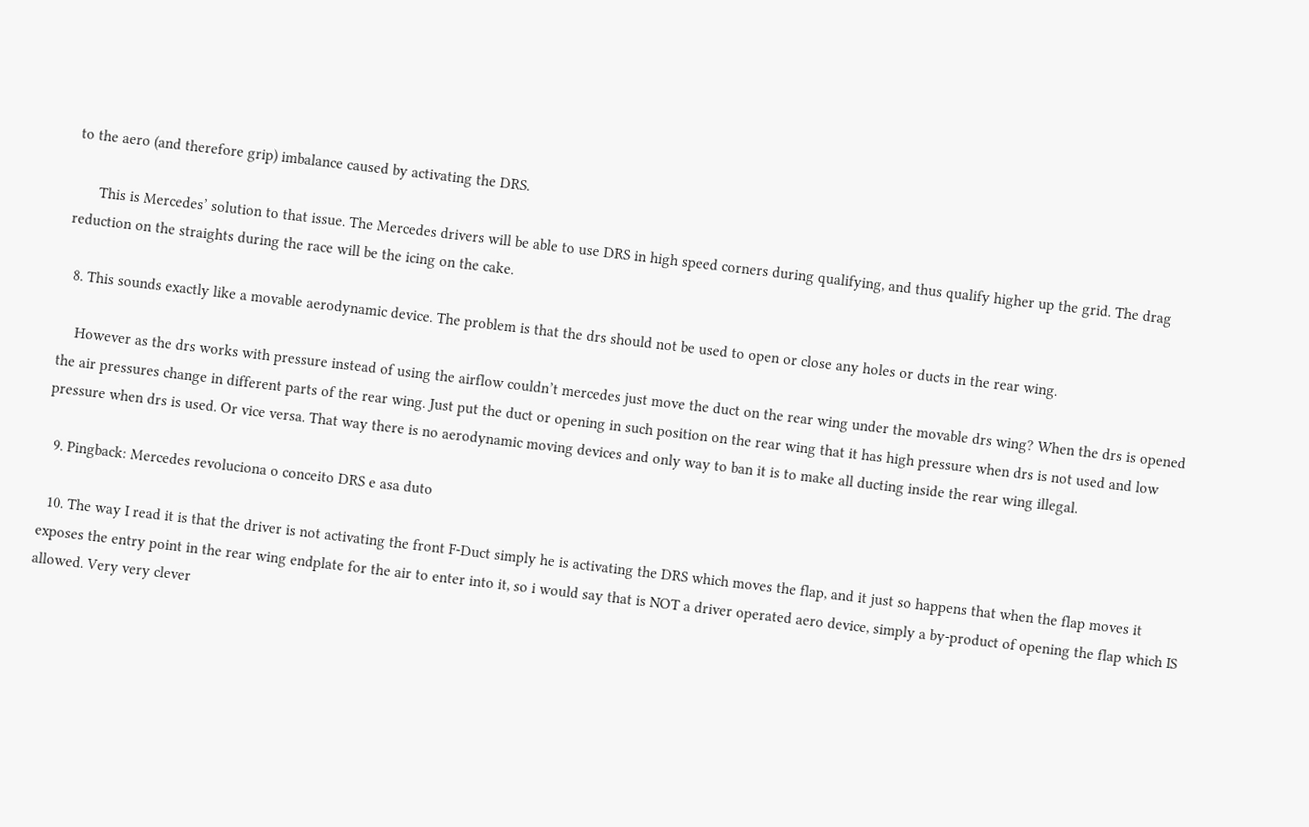to the aero (and therefore grip) imbalance caused by activating the DRS.

      This is Mercedes’ solution to that issue. The Mercedes drivers will be able to use DRS in high speed corners during qualifying, and thus qualify higher up the grid. The drag reduction on the straights during the race will be the icing on the cake.

  8. This sounds exactly like a movable aerodynamic device. The problem is that the drs should not be used to open or close any holes or ducts in the rear wing.

    However as the drs works with pressure instead of using the airflow couldn’t mercedes just move the duct on the rear wing under the movable drs wing? When the drs is opened the air pressures change in different parts of the rear wing. Just put the duct or opening in such position on the rear wing that it has high pressure when drs is not used and low pressure when drs is used. Or vice versa. That way there is no aerodynamic moving devices and only way to ban it is to make all ducting inside the rear wing illegal.

  9. Pingback: Mercedes revoluciona o conceito DRS e asa duto

  10. The way I read it is that the driver is not activating the front F-Duct simply he is activating the DRS which moves the flap, and it just so happens that when the flap moves it exposes the entry point in the rear wing endplate for the air to enter into it, so i would say that is NOT a driver operated aero device, simply a by-product of opening the flap which IS allowed. Very very clever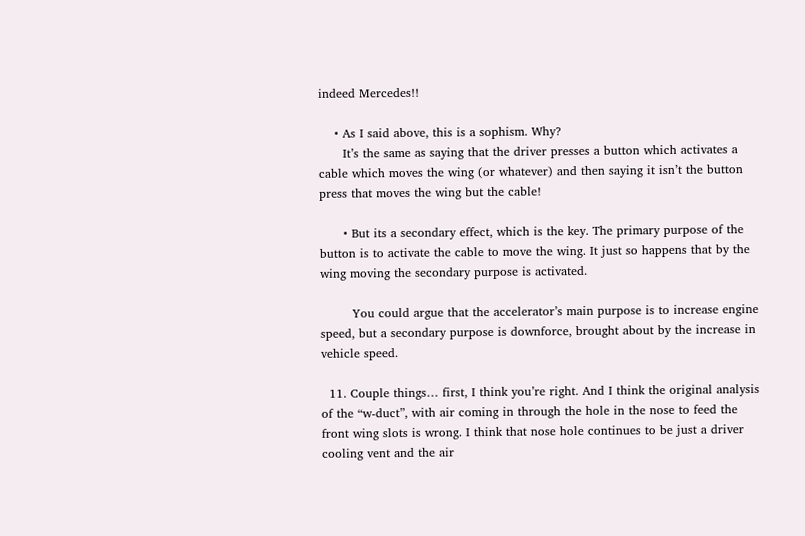indeed Mercedes!!

    • As I said above, this is a sophism. Why?
      It’s the same as saying that the driver presses a button which activates a cable which moves the wing (or whatever) and then saying it isn’t the button press that moves the wing but the cable!

      • But its a secondary effect, which is the key. The primary purpose of the button is to activate the cable to move the wing. It just so happens that by the wing moving the secondary purpose is activated.

        You could argue that the accelerator’s main purpose is to increase engine speed, but a secondary purpose is downforce, brought about by the increase in vehicle speed.

  11. Couple things… first, I think you’re right. And I think the original analysis of the “w-duct”, with air coming in through the hole in the nose to feed the front wing slots is wrong. I think that nose hole continues to be just a driver cooling vent and the air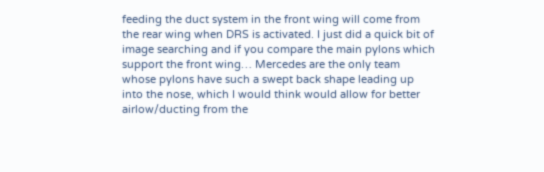feeding the duct system in the front wing will come from the rear wing when DRS is activated. I just did a quick bit of image searching and if you compare the main pylons which support the front wing… Mercedes are the only team whose pylons have such a swept back shape leading up into the nose, which I would think would allow for better airlow/ducting from the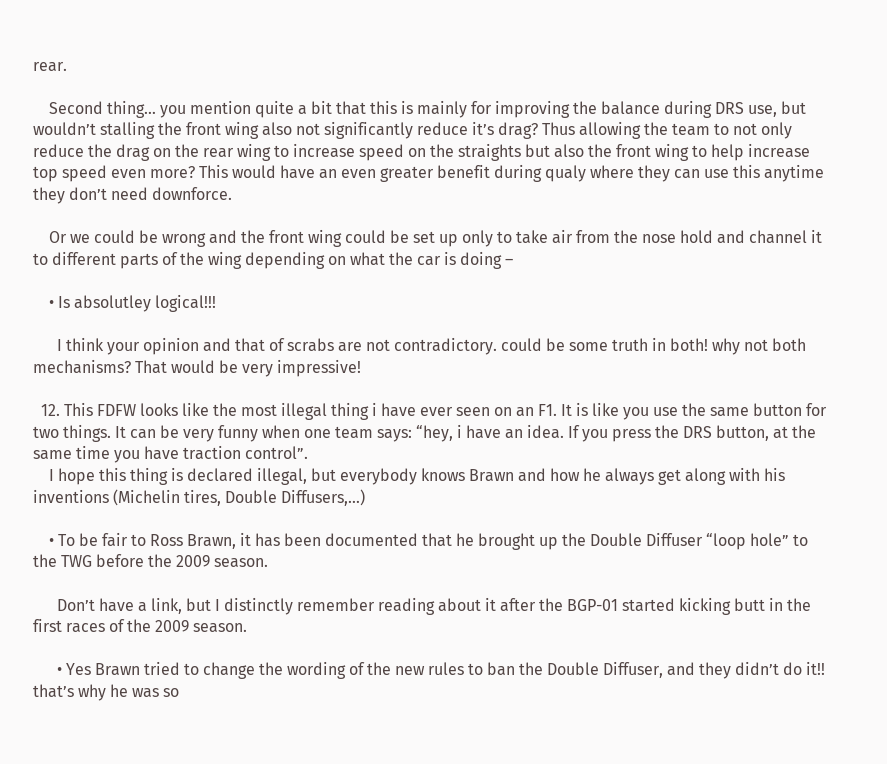rear.

    Second thing… you mention quite a bit that this is mainly for improving the balance during DRS use, but wouldn’t stalling the front wing also not significantly reduce it’s drag? Thus allowing the team to not only reduce the drag on the rear wing to increase speed on the straights but also the front wing to help increase top speed even more? This would have an even greater benefit during qualy where they can use this anytime they don’t need downforce.

    Or we could be wrong and the front wing could be set up only to take air from the nose hold and channel it to different parts of the wing depending on what the car is doing –

    • Is absolutley logical!!!

      I think your opinion and that of scrabs are not contradictory. could be some truth in both! why not both mechanisms? That would be very impressive!

  12. This FDFW looks like the most illegal thing i have ever seen on an F1. It is like you use the same button for two things. It can be very funny when one team says: “hey, i have an idea. If you press the DRS button, at the same time you have traction control”.
    I hope this thing is declared illegal, but everybody knows Brawn and how he always get along with his inventions (Michelin tires, Double Diffusers,…)

    • To be fair to Ross Brawn, it has been documented that he brought up the Double Diffuser “loop hole” to the TWG before the 2009 season.

      Don’t have a link, but I distinctly remember reading about it after the BGP-01 started kicking butt in the first races of the 2009 season.

      • Yes Brawn tried to change the wording of the new rules to ban the Double Diffuser, and they didn’t do it!! that’s why he was so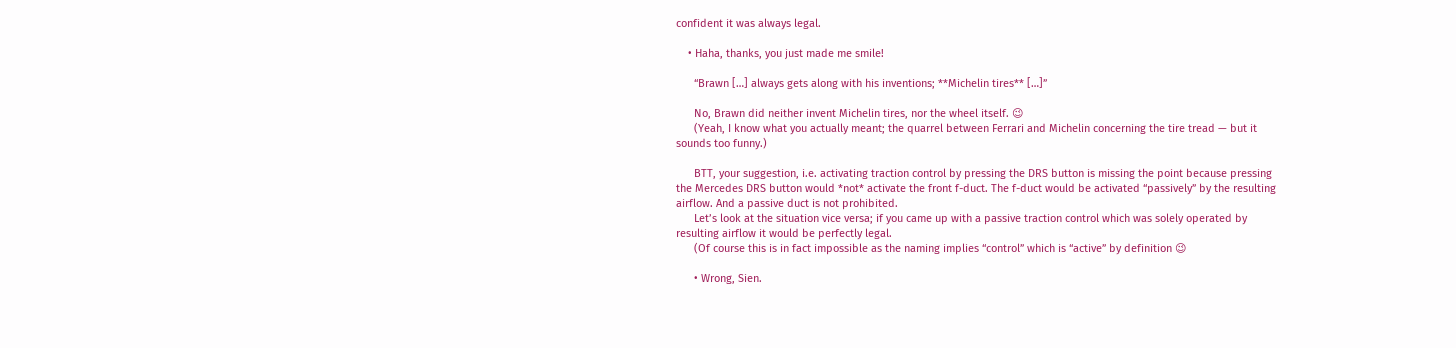confident it was always legal.

    • Haha, thanks, you just made me smile!

      “Brawn […] always gets along with his inventions; **Michelin tires** […]”

      No, Brawn did neither invent Michelin tires, nor the wheel itself. 😉
      (Yeah, I know what you actually meant; the quarrel between Ferrari and Michelin concerning the tire tread — but it sounds too funny.)

      BTT, your suggestion, i.e. activating traction control by pressing the DRS button is missing the point because pressing the Mercedes DRS button would *not* activate the front f-duct. The f-duct would be activated “passively” by the resulting airflow. And a passive duct is not prohibited.
      Let’s look at the situation vice versa; if you came up with a passive traction control which was solely operated by resulting airflow it would be perfectly legal.
      (Of course this is in fact impossible as the naming implies “control” which is “active” by definition 😉

      • Wrong, Sien.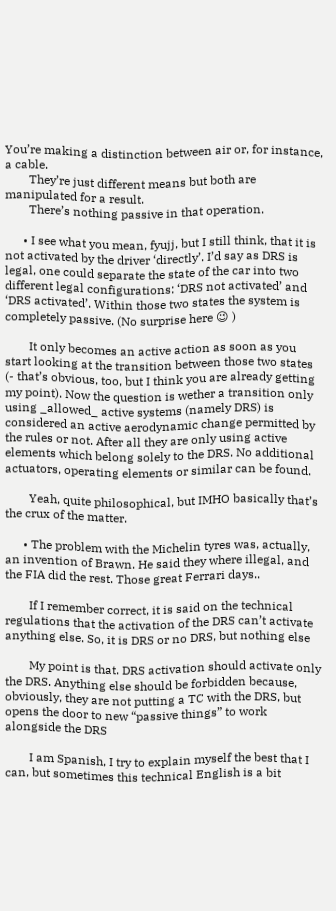You’re making a distinction between air or, for instance, a cable.
        They’re just different means but both are manipulated for a result.
        There’s nothing passive in that operation.

      • I see what you mean, fyujj, but I still think, that it is not activated by the driver ‘directly’. I’d say as DRS is legal, one could separate the state of the car into two different legal configurations: ‘DRS not activated’ and ‘DRS activated’. Within those two states the system is completely passive. (No surprise here 😉 )

        It only becomes an active action as soon as you start looking at the transition between those two states (- that’s obvious, too, but I think you are already getting my point). Now the question is wether a transition only using _allowed_ active systems (namely DRS) is considered an active aerodynamic change permitted by the rules or not. After all they are only using active elements which belong solely to the DRS. No additional actuators, operating elements or similar can be found.

        Yeah, quite philosophical, but IMHO basically that’s the crux of the matter.

      • The problem with the Michelin tyres was, actually, an invention of Brawn. He said they where illegal, and the FIA did the rest. Those great Ferrari days..

        If I remember correct, it is said on the technical regulations that the activation of the DRS can’t activate anything else. So, it is DRS or no DRS, but nothing else

        My point is that. DRS activation should activate only the DRS. Anything else should be forbidden because, obviously, they are not putting a TC with the DRS, but opens the door to new “passive things” to work alongside the DRS

        I am Spanish, I try to explain myself the best that I can, but sometimes this technical English is a bit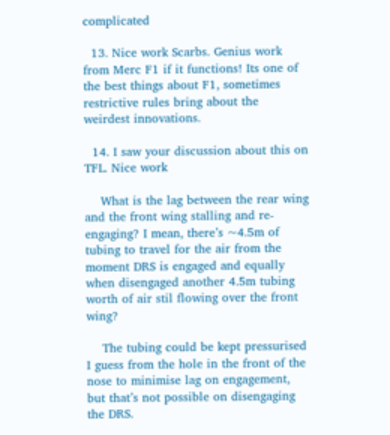complicated

  13. Nice work Scarbs. Genius work from Merc F1 if it functions! Its one of the best things about F1, sometimes restrictive rules bring about the weirdest innovations.

  14. I saw your discussion about this on TFL. Nice work

    What is the lag between the rear wing and the front wing stalling and re-engaging? I mean, there’s ~4.5m of tubing to travel for the air from the moment DRS is engaged and equally when disengaged another 4.5m tubing worth of air stil flowing over the front wing?

    The tubing could be kept pressurised I guess from the hole in the front of the nose to minimise lag on engagement, but that’s not possible on disengaging the DRS.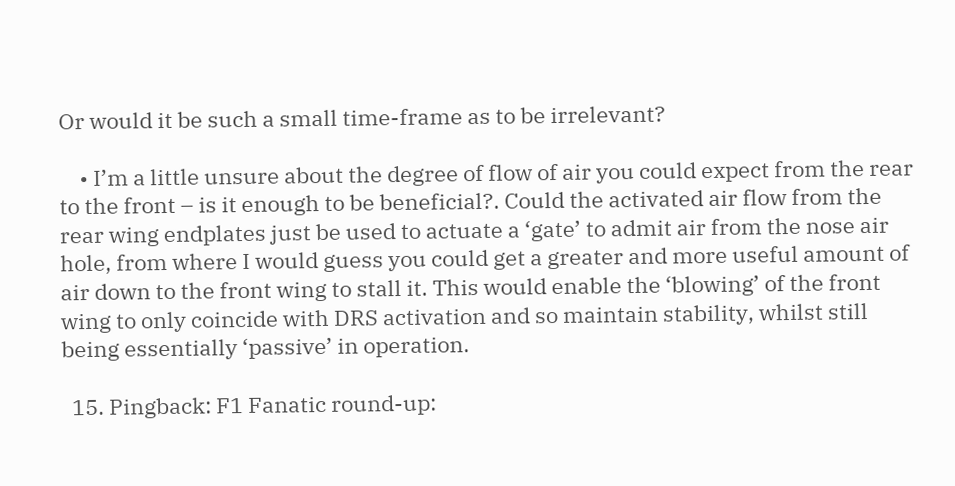Or would it be such a small time-frame as to be irrelevant?

    • I’m a little unsure about the degree of flow of air you could expect from the rear to the front – is it enough to be beneficial?. Could the activated air flow from the rear wing endplates just be used to actuate a ‘gate’ to admit air from the nose air hole, from where I would guess you could get a greater and more useful amount of air down to the front wing to stall it. This would enable the ‘blowing’ of the front wing to only coincide with DRS activation and so maintain stability, whilst still being essentially ‘passive’ in operation.

  15. Pingback: F1 Fanatic round-up: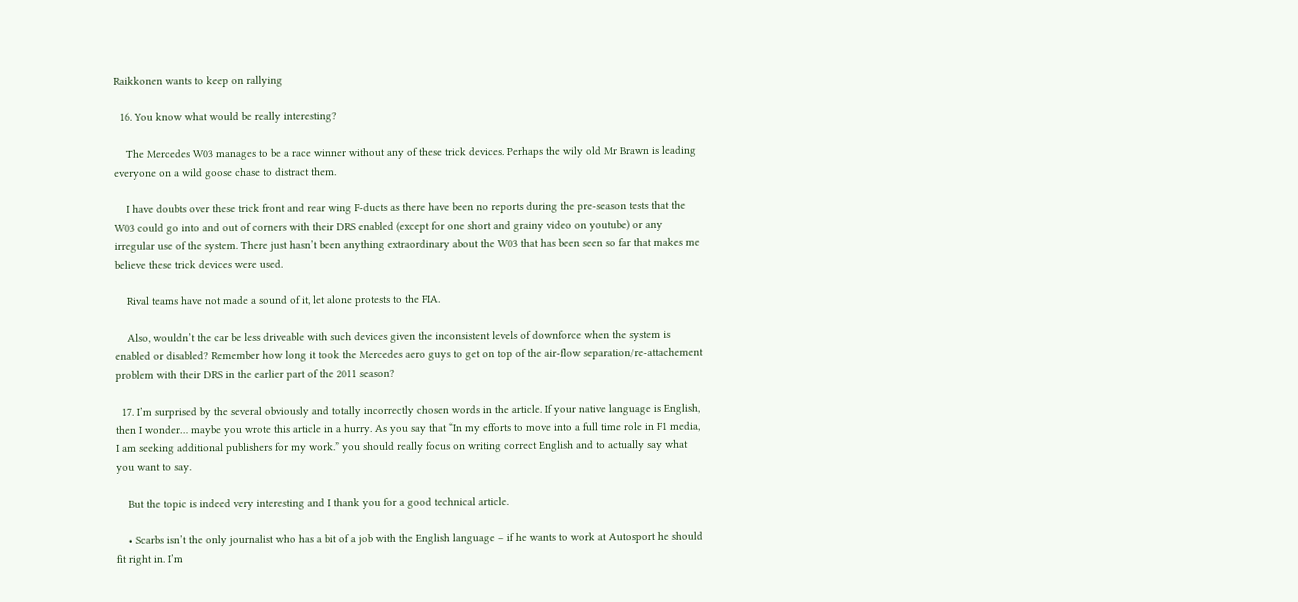Raikkonen wants to keep on rallying

  16. You know what would be really interesting?

    The Mercedes W03 manages to be a race winner without any of these trick devices. Perhaps the wily old Mr Brawn is leading everyone on a wild goose chase to distract them.

    I have doubts over these trick front and rear wing F-ducts as there have been no reports during the pre-season tests that the W03 could go into and out of corners with their DRS enabled (except for one short and grainy video on youtube) or any irregular use of the system. There just hasn’t been anything extraordinary about the W03 that has been seen so far that makes me believe these trick devices were used.

    Rival teams have not made a sound of it, let alone protests to the FIA.

    Also, wouldn’t the car be less driveable with such devices given the inconsistent levels of downforce when the system is enabled or disabled? Remember how long it took the Mercedes aero guys to get on top of the air-flow separation/re-attachement problem with their DRS in the earlier part of the 2011 season?

  17. I’m surprised by the several obviously and totally incorrectly chosen words in the article. If your native language is English, then I wonder… maybe you wrote this article in a hurry. As you say that “In my efforts to move into a full time role in F1 media, I am seeking additional publishers for my work.” you should really focus on writing correct English and to actually say what you want to say.

    But the topic is indeed very interesting and I thank you for a good technical article.

    • Scarbs isn’t the only journalist who has a bit of a job with the English language – if he wants to work at Autosport he should fit right in. I’m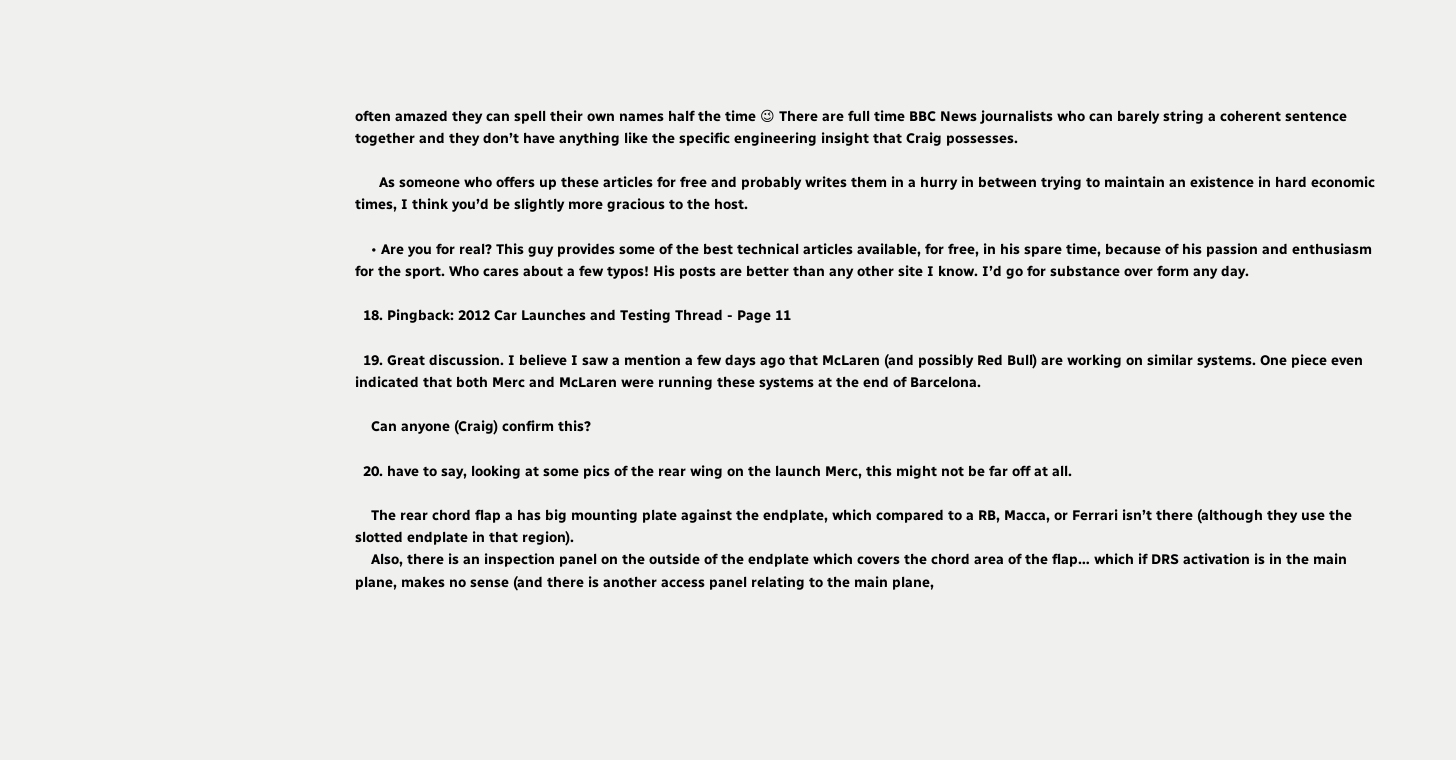often amazed they can spell their own names half the time 😉 There are full time BBC News journalists who can barely string a coherent sentence together and they don’t have anything like the specific engineering insight that Craig possesses.

      As someone who offers up these articles for free and probably writes them in a hurry in between trying to maintain an existence in hard economic times, I think you’d be slightly more gracious to the host.

    • Are you for real? This guy provides some of the best technical articles available, for free, in his spare time, because of his passion and enthusiasm for the sport. Who cares about a few typos! His posts are better than any other site I know. I’d go for substance over form any day.

  18. Pingback: 2012 Car Launches and Testing Thread - Page 11

  19. Great discussion. I believe I saw a mention a few days ago that McLaren (and possibly Red Bull) are working on similar systems. One piece even indicated that both Merc and McLaren were running these systems at the end of Barcelona.

    Can anyone (Craig) confirm this?

  20. have to say, looking at some pics of the rear wing on the launch Merc, this might not be far off at all.

    The rear chord flap a has big mounting plate against the endplate, which compared to a RB, Macca, or Ferrari isn’t there (although they use the slotted endplate in that region).
    Also, there is an inspection panel on the outside of the endplate which covers the chord area of the flap… which if DRS activation is in the main plane, makes no sense (and there is another access panel relating to the main plane,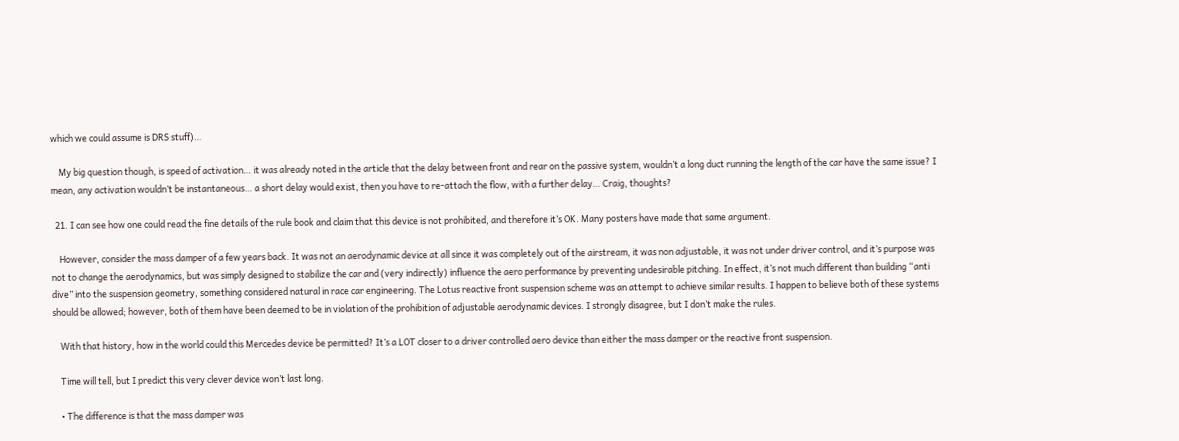which we could assume is DRS stuff)…

    My big question though, is speed of activation… it was already noted in the article that the delay between front and rear on the passive system, wouldn’t a long duct running the length of the car have the same issue? I mean, any activation wouldn’t be instantaneous… a short delay would exist, then you have to re-attach the flow, with a further delay… Craig, thoughts?

  21. I can see how one could read the fine details of the rule book and claim that this device is not prohibited, and therefore it’s OK. Many posters have made that same argument.

    However, consider the mass damper of a few years back. It was not an aerodynamic device at all since it was completely out of the airstream, it was non adjustable, it was not under driver control, and it’s purpose was not to change the aerodynamics, but was simply designed to stabilize the car and (very indirectly) influence the aero performance by preventing undesirable pitching. In effect, it’s not much different than building “anti dive” into the suspension geometry, something considered natural in race car engineering. The Lotus reactive front suspension scheme was an attempt to achieve similar results. I happen to believe both of these systems should be allowed; however, both of them have been deemed to be in violation of the prohibition of adjustable aerodynamic devices. I strongly disagree, but I don’t make the rules.

    With that history, how in the world could this Mercedes device be permitted? It’s a LOT closer to a driver controlled aero device than either the mass damper or the reactive front suspension.

    Time will tell, but I predict this very clever device won’t last long.

    • The difference is that the mass damper was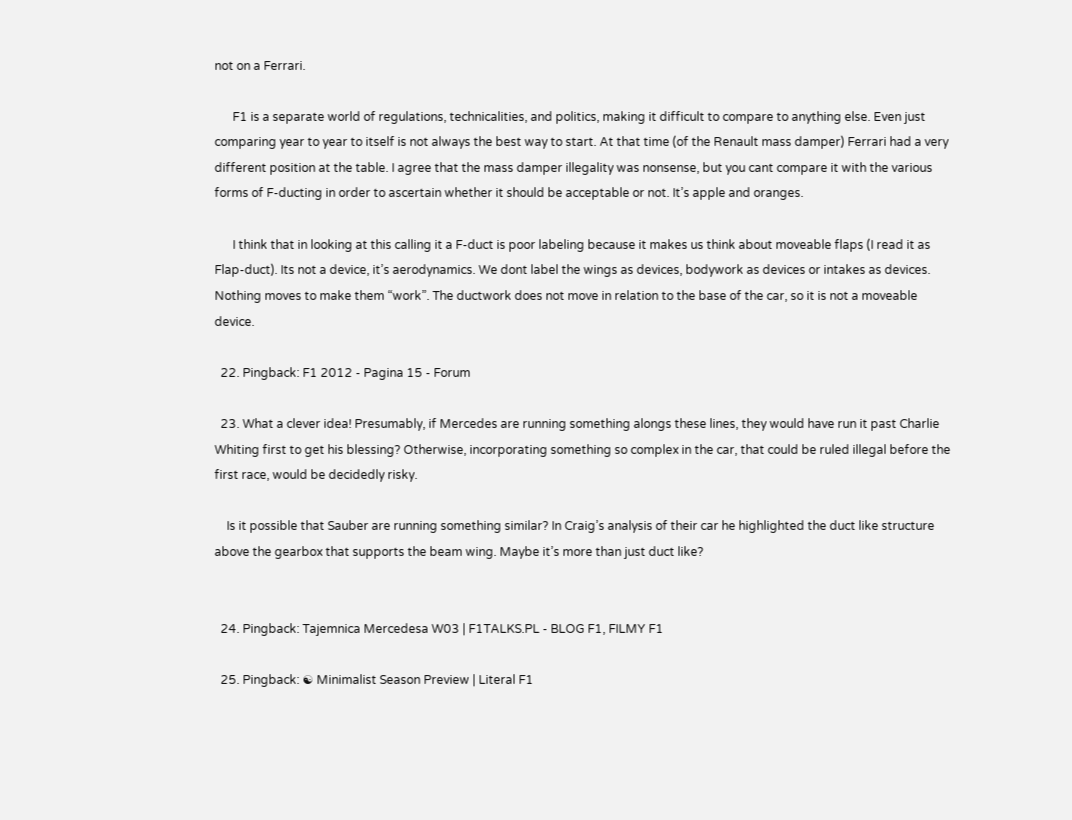not on a Ferrari.

      F1 is a separate world of regulations, technicalities, and politics, making it difficult to compare to anything else. Even just comparing year to year to itself is not always the best way to start. At that time (of the Renault mass damper) Ferrari had a very different position at the table. I agree that the mass damper illegality was nonsense, but you cant compare it with the various forms of F-ducting in order to ascertain whether it should be acceptable or not. It’s apple and oranges.

      I think that in looking at this calling it a F-duct is poor labeling because it makes us think about moveable flaps (I read it as Flap-duct). Its not a device, it’s aerodynamics. We dont label the wings as devices, bodywork as devices or intakes as devices. Nothing moves to make them “work”. The ductwork does not move in relation to the base of the car, so it is not a moveable device.

  22. Pingback: F1 2012 - Pagina 15 - Forum

  23. What a clever idea! Presumably, if Mercedes are running something alongs these lines, they would have run it past Charlie Whiting first to get his blessing? Otherwise, incorporating something so complex in the car, that could be ruled illegal before the first race, would be decidedly risky.

    Is it possible that Sauber are running something similar? In Craig’s analysis of their car he highlighted the duct like structure above the gearbox that supports the beam wing. Maybe it’s more than just duct like?


  24. Pingback: Tajemnica Mercedesa W03 | F1TALKS.PL - BLOG F1, FILMY F1

  25. Pingback: ☯ Minimalist Season Preview | Literal F1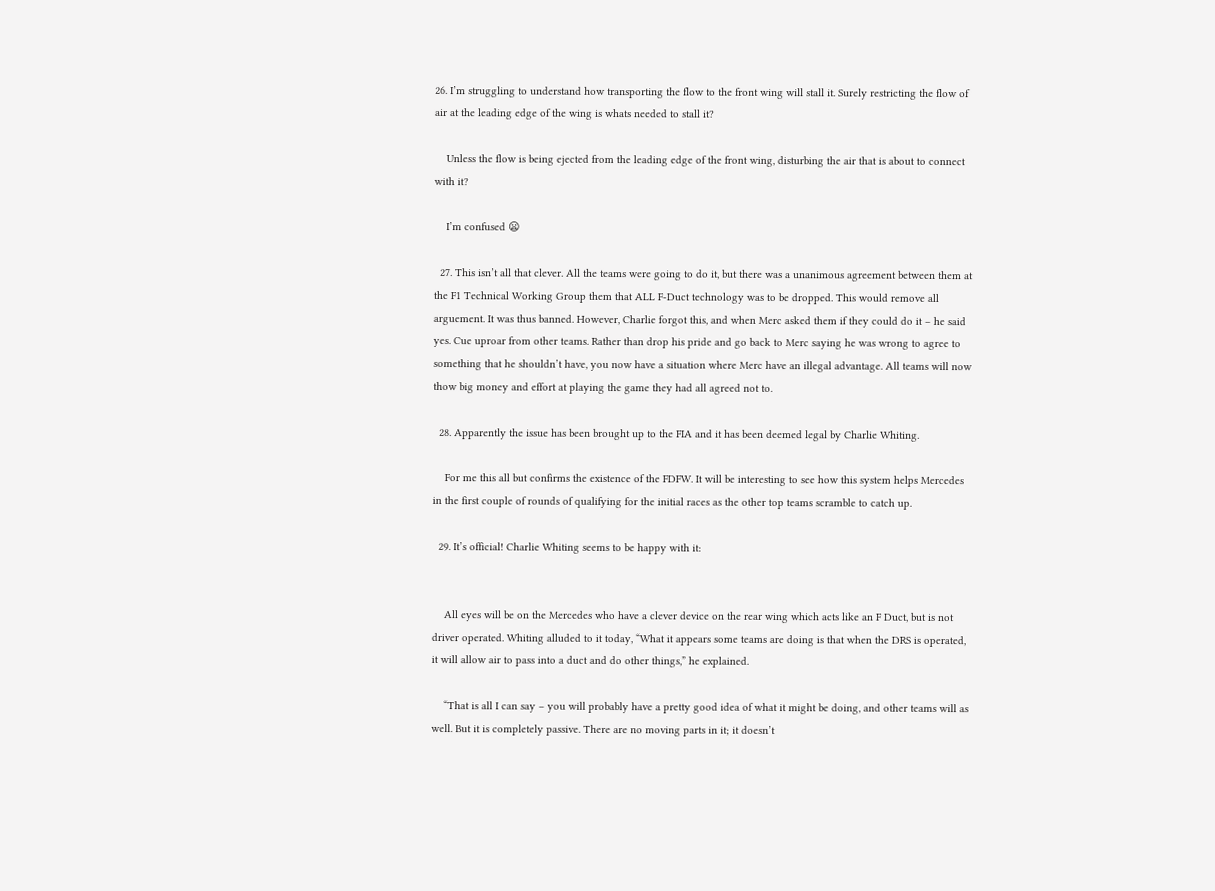26. I’m struggling to understand how transporting the flow to the front wing will stall it. Surely restricting the flow of air at the leading edge of the wing is whats needed to stall it?

    Unless the flow is being ejected from the leading edge of the front wing, disturbing the air that is about to connect with it?

    I’m confused 😦

  27. This isn’t all that clever. All the teams were going to do it, but there was a unanimous agreement between them at the F1 Technical Working Group them that ALL F-Duct technology was to be dropped. This would remove all arguement. It was thus banned. However, Charlie forgot this, and when Merc asked them if they could do it – he said yes. Cue uproar from other teams. Rather than drop his pride and go back to Merc saying he was wrong to agree to something that he shouldn’t have, you now have a situation where Merc have an illegal advantage. All teams will now thow big money and effort at playing the game they had all agreed not to.

  28. Apparently the issue has been brought up to the FIA and it has been deemed legal by Charlie Whiting.

    For me this all but confirms the existence of the FDFW. It will be interesting to see how this system helps Mercedes in the first couple of rounds of qualifying for the initial races as the other top teams scramble to catch up.

  29. It’s official! Charlie Whiting seems to be happy with it:


    All eyes will be on the Mercedes who have a clever device on the rear wing which acts like an F Duct, but is not driver operated. Whiting alluded to it today, “What it appears some teams are doing is that when the DRS is operated, it will allow air to pass into a duct and do other things,” he explained.

    “That is all I can say – you will probably have a pretty good idea of what it might be doing, and other teams will as well. But it is completely passive. There are no moving parts in it; it doesn’t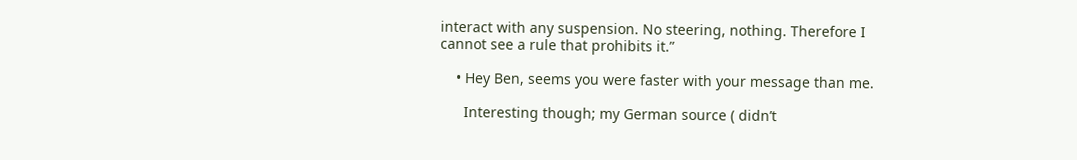interact with any suspension. No steering, nothing. Therefore I cannot see a rule that prohibits it.”

    • Hey Ben, seems you were faster with your message than me.

      Interesting though; my German source ( didn’t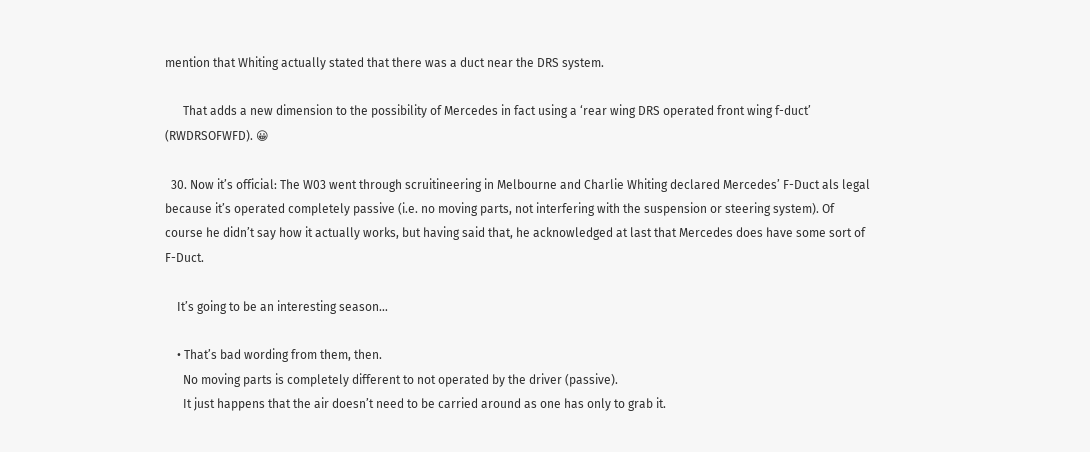mention that Whiting actually stated that there was a duct near the DRS system.

      That adds a new dimension to the possibility of Mercedes in fact using a ‘rear wing DRS operated front wing f-duct’ (RWDRSOFWFD). 😀

  30. Now it’s official: The W03 went through scruitineering in Melbourne and Charlie Whiting declared Mercedes’ F-Duct als legal because it’s operated completely passive (i.e. no moving parts, not interfering with the suspension or steering system). Of course he didn’t say how it actually works, but having said that, he acknowledged at last that Mercedes does have some sort of F-Duct.

    It’s going to be an interesting season…

    • That’s bad wording from them, then.
      No moving parts is completely different to not operated by the driver (passive).
      It just happens that the air doesn’t need to be carried around as one has only to grab it.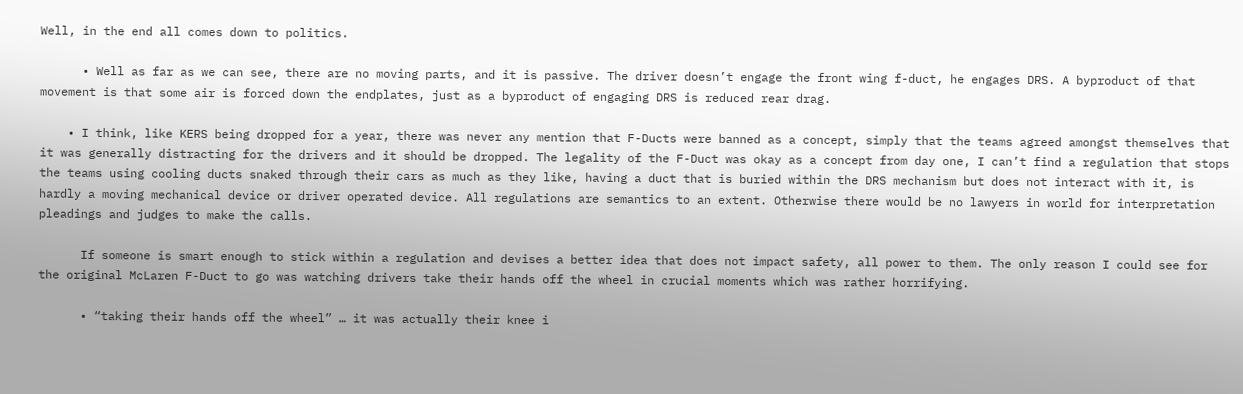Well, in the end all comes down to politics.

      • Well as far as we can see, there are no moving parts, and it is passive. The driver doesn’t engage the front wing f-duct, he engages DRS. A byproduct of that movement is that some air is forced down the endplates, just as a byproduct of engaging DRS is reduced rear drag.

    • I think, like KERS being dropped for a year, there was never any mention that F-Ducts were banned as a concept, simply that the teams agreed amongst themselves that it was generally distracting for the drivers and it should be dropped. The legality of the F-Duct was okay as a concept from day one, I can’t find a regulation that stops the teams using cooling ducts snaked through their cars as much as they like, having a duct that is buried within the DRS mechanism but does not interact with it, is hardly a moving mechanical device or driver operated device. All regulations are semantics to an extent. Otherwise there would be no lawyers in world for interpretation pleadings and judges to make the calls.

      If someone is smart enough to stick within a regulation and devises a better idea that does not impact safety, all power to them. The only reason I could see for the original McLaren F-Duct to go was watching drivers take their hands off the wheel in crucial moments which was rather horrifying.

      • “taking their hands off the wheel” … it was actually their knee i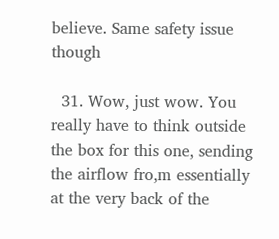believe. Same safety issue though

  31. Wow, just wow. You really have to think outside the box for this one, sending the airflow fro,m essentially at the very back of the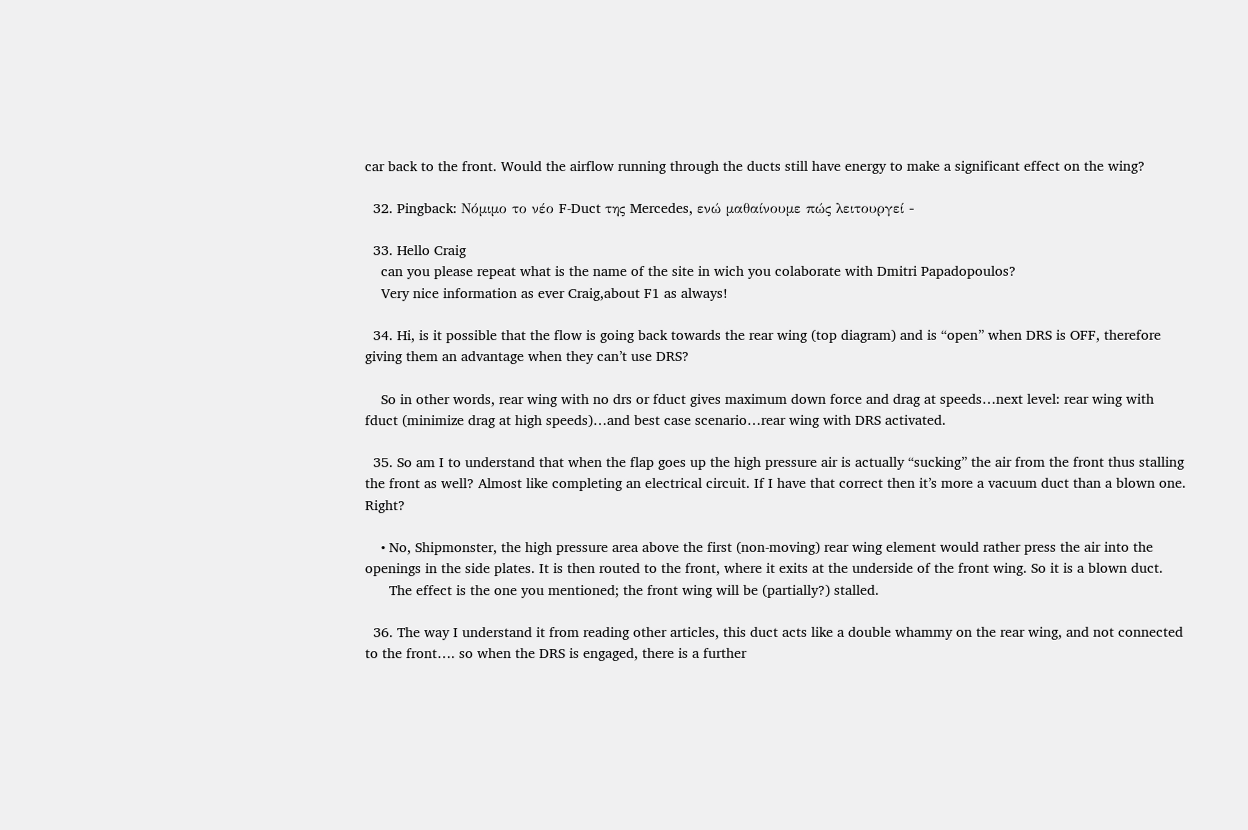car back to the front. Would the airflow running through the ducts still have energy to make a significant effect on the wing?

  32. Pingback: Νόμιμο το νέο F-Duct της Mercedes, ενώ μαθαίνουμε πώς λειτουργεί -

  33. Hello Craig
    can you please repeat what is the name of the site in wich you colaborate with Dmitri Papadopoulos?
    Very nice information as ever Craig,about F1 as always!

  34. Hi, is it possible that the flow is going back towards the rear wing (top diagram) and is “open” when DRS is OFF, therefore giving them an advantage when they can’t use DRS?

    So in other words, rear wing with no drs or fduct gives maximum down force and drag at speeds…next level: rear wing with fduct (minimize drag at high speeds)…and best case scenario…rear wing with DRS activated.

  35. So am I to understand that when the flap goes up the high pressure air is actually “sucking” the air from the front thus stalling the front as well? Almost like completing an electrical circuit. If I have that correct then it’s more a vacuum duct than a blown one. Right?

    • No, Shipmonster, the high pressure area above the first (non-moving) rear wing element would rather press the air into the openings in the side plates. It is then routed to the front, where it exits at the underside of the front wing. So it is a blown duct.
      The effect is the one you mentioned; the front wing will be (partially?) stalled.

  36. The way I understand it from reading other articles, this duct acts like a double whammy on the rear wing, and not connected to the front…. so when the DRS is engaged, there is a further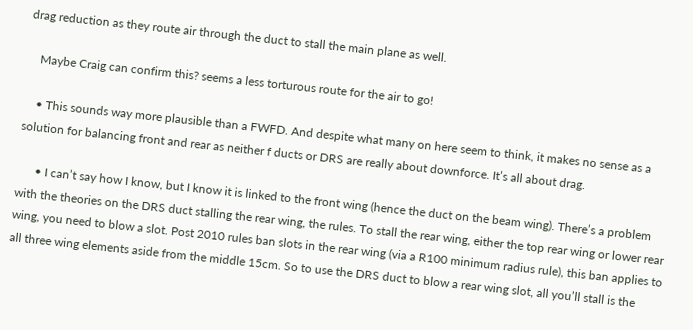drag reduction as they route air through the duct to stall the main plane as well.

    Maybe Craig can confirm this? seems a less torturous route for the air to go!

    • This sounds way more plausible than a FWFD. And despite what many on here seem to think, it makes no sense as a solution for balancing front and rear as neither f ducts or DRS are really about downforce. It’s all about drag.

      • I can’t say how I know, but I know it is linked to the front wing (hence the duct on the beam wing). There’s a problem with the theories on the DRS duct stalling the rear wing, the rules. To stall the rear wing, either the top rear wing or lower rear wing, you need to blow a slot. Post 2010 rules ban slots in the rear wing (via a R100 minimum radius rule), this ban applies to all three wing elements aside from the middle 15cm. So to use the DRS duct to blow a rear wing slot, all you’ll stall is the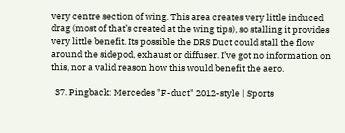very centre section of wing. This area creates very little induced drag (most of that’s created at the wing tips), so stalling it provides very little benefit. Its possible the DRS Duct could stall the flow around the sidepod, exhaust or diffuser. I’ve got no information on this, nor a valid reason how this would benefit the aero.

  37. Pingback: Mercedes "F-duct" 2012-style | Sports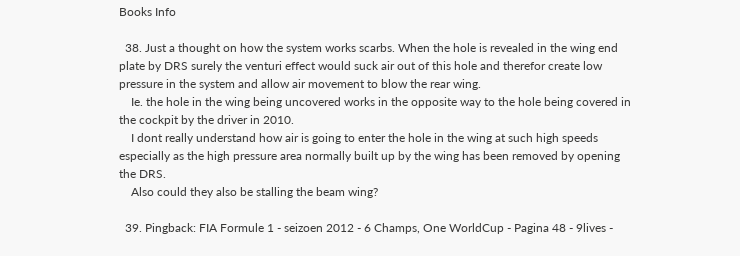Books Info

  38. Just a thought on how the system works scarbs. When the hole is revealed in the wing end plate by DRS surely the venturi effect would suck air out of this hole and therefor create low pressure in the system and allow air movement to blow the rear wing.
    Ie. the hole in the wing being uncovered works in the opposite way to the hole being covered in the cockpit by the driver in 2010.
    I dont really understand how air is going to enter the hole in the wing at such high speeds especially as the high pressure area normally built up by the wing has been removed by opening the DRS.
    Also could they also be stalling the beam wing?

  39. Pingback: FIA Formule 1 - seizoen 2012 - 6 Champs, One WorldCup - Pagina 48 - 9lives -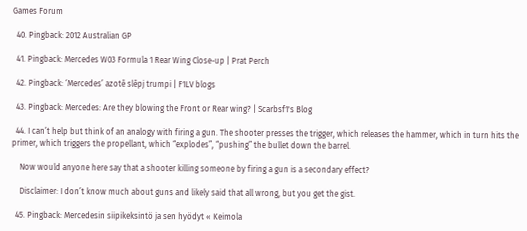Games Forum

  40. Pingback: 2012 Australian GP

  41. Pingback: Mercedes W03 Formula 1 Rear Wing Close-up | Prat Perch

  42. Pingback: ‘Mercedes’ azotē slēpj trumpi | F1LV blogs

  43. Pingback: Mercedes: Are they blowing the Front or Rear wing? | Scarbsf1's Blog

  44. I can’t help but think of an analogy with firing a gun. The shooter presses the trigger, which releases the hammer, which in turn hits the primer, which triggers the propellant, which “explodes”, “pushing” the bullet down the barrel.

    Now would anyone here say that a shooter killing someone by firing a gun is a secondary effect?

    Disclaimer: I don’t know much about guns and likely said that all wrong, but you get the gist.

  45. Pingback: Mercedesin siipikeksintö ja sen hyödyt « Keimola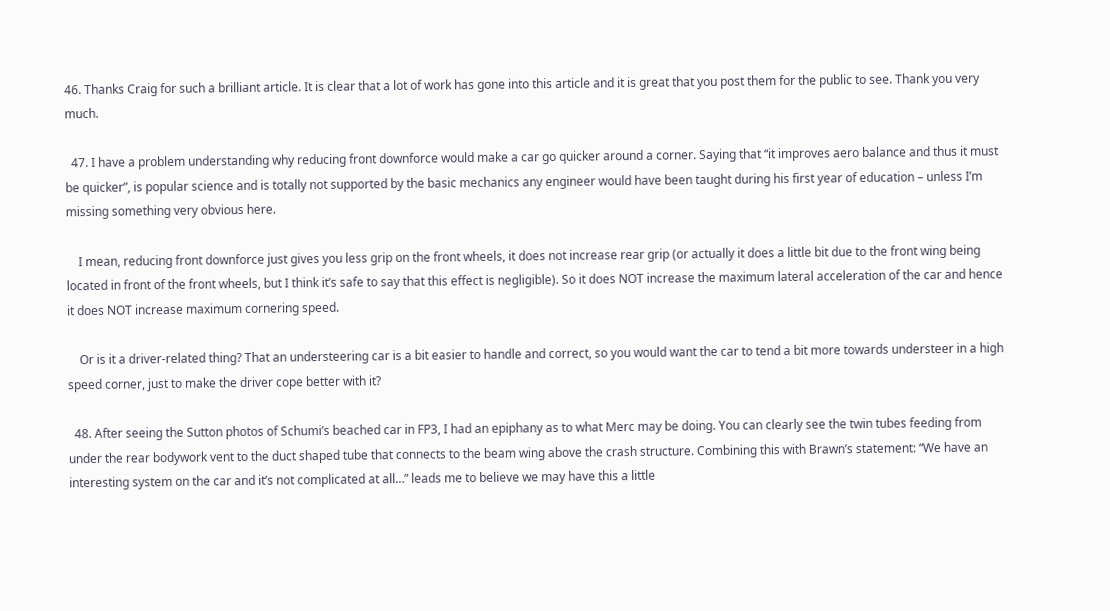46. Thanks Craig for such a brilliant article. It is clear that a lot of work has gone into this article and it is great that you post them for the public to see. Thank you very much.

  47. I have a problem understanding why reducing front downforce would make a car go quicker around a corner. Saying that “it improves aero balance and thus it must be quicker”, is popular science and is totally not supported by the basic mechanics any engineer would have been taught during his first year of education – unless I’m missing something very obvious here.

    I mean, reducing front downforce just gives you less grip on the front wheels, it does not increase rear grip (or actually it does a little bit due to the front wing being located in front of the front wheels, but I think it’s safe to say that this effect is negligible). So it does NOT increase the maximum lateral acceleration of the car and hence it does NOT increase maximum cornering speed.

    Or is it a driver-related thing? That an understeering car is a bit easier to handle and correct, so you would want the car to tend a bit more towards understeer in a high speed corner, just to make the driver cope better with it?

  48. After seeing the Sutton photos of Schumi’s beached car in FP3, I had an epiphany as to what Merc may be doing. You can clearly see the twin tubes feeding from under the rear bodywork vent to the duct shaped tube that connects to the beam wing above the crash structure. Combining this with Brawn’s statement: “We have an interesting system on the car and it’s not complicated at all…” leads me to believe we may have this a little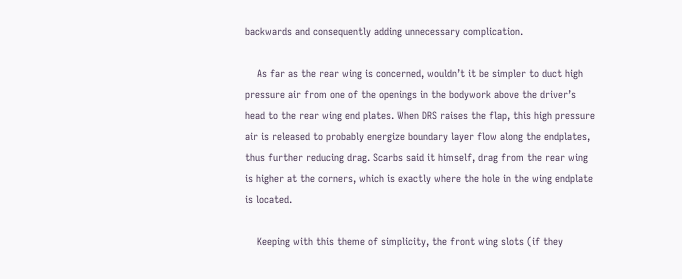backwards and consequently adding unnecessary complication.

    As far as the rear wing is concerned, wouldn’t it be simpler to duct high pressure air from one of the openings in the bodywork above the driver’s head to the rear wing end plates. When DRS raises the flap, this high pressure air is released to probably energize boundary layer flow along the endplates, thus further reducing drag. Scarbs said it himself, drag from the rear wing is higher at the corners, which is exactly where the hole in the wing endplate is located.

    Keeping with this theme of simplicity, the front wing slots (if they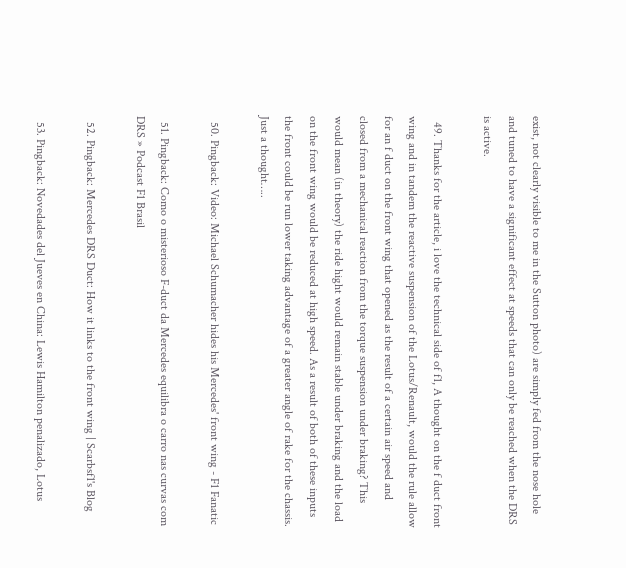exist, not clearly visible to me in the Sutton photo) are simply fed from the nose hole and tuned to have a significant effect at speeds that can only be reached when the DRS is active.

  49. Thanks for the article, i love the technical side of f1, A thought on the f duct front wing and in tandem the reactive suspension of the Lotus/Renault, would the rule allow for an f duct on the front wing that opened as the result of a certain air speed and closed from a mechanical reaction from the torque suspension under braking? This would mean (in theory) the ride hight would remain stable under braking and the load on the front wing would be reduced at high speed. As a result of both of these inputs the front could be run lower taking advantage of a greater angle of rake for the chassis. Just a thought…..

  50. Pingback: Video: Michael Schumacher hides his Mercedes' front wing - F1 Fanatic

  51. Pingback: Como o misterioso F-duct da Mercedes equilibra o carro nas curvas com DRS » Podcast F1 Brasil

  52. Pingback: Mercedes DRS Duct: How it links to the front wing | Scarbsf1's Blog

  53. Pingback: Novedades del Jueves en China: Lewis Hamilton penalizado, Lotus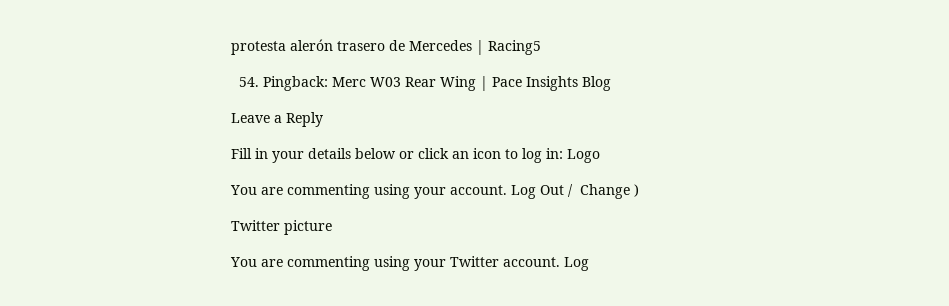protesta alerón trasero de Mercedes | Racing5

  54. Pingback: Merc W03 Rear Wing | Pace Insights Blog

Leave a Reply

Fill in your details below or click an icon to log in: Logo

You are commenting using your account. Log Out /  Change )

Twitter picture

You are commenting using your Twitter account. Log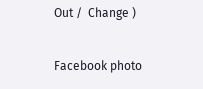Out /  Change )

Facebook photo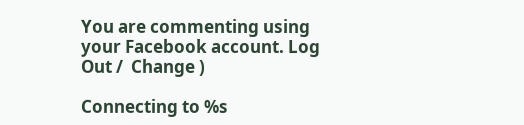You are commenting using your Facebook account. Log Out /  Change )

Connecting to %s